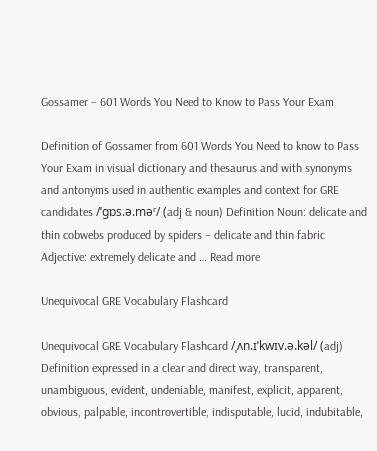Gossamer – 601 Words You Need to Know to Pass Your Exam

Definition of Gossamer from 601 Words You Need to know to Pass Your Exam in visual dictionary and thesaurus and with synonyms and antonyms used in authentic examples and context for GRE candidates /ˈgɒs.ə.məʳ/ (adj & noun) Definition Noun: delicate and thin cobwebs produced by spiders – delicate and thin fabric Adjective: extremely delicate and … Read more

Unequivocal GRE Vocabulary Flashcard

Unequivocal GRE Vocabulary Flashcard /ˌʌn.ɪˈkwɪv.ə.kəl/ (adj) Definition expressed in a clear and direct way, transparent, unambiguous, evident, undeniable, manifest, explicit, apparent, obvious, palpable, incontrovertible, indisputable, lucid, indubitable,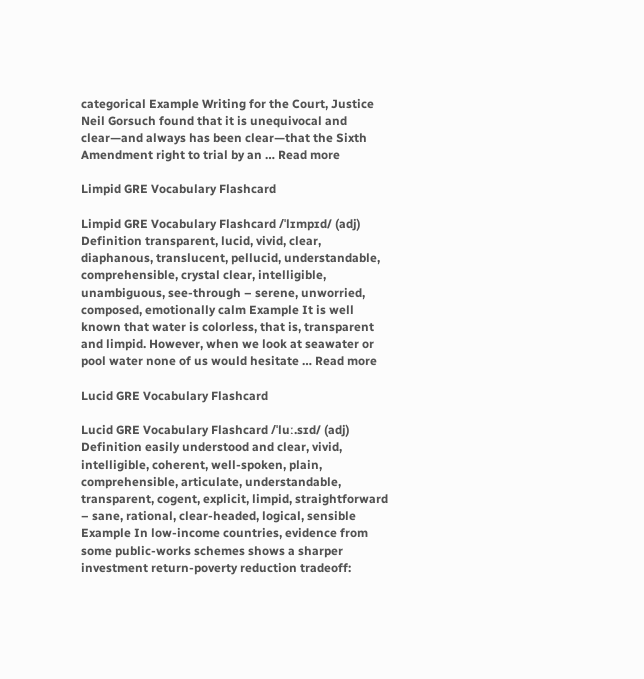categorical Example Writing for the Court, Justice Neil Gorsuch found that it is unequivocal and clear—and always has been clear—that the Sixth Amendment right to trial by an … Read more

Limpid GRE Vocabulary Flashcard

Limpid GRE Vocabulary Flashcard /ˈlɪmpɪd/ (adj) Definition transparent, lucid, vivid, clear, diaphanous, translucent, pellucid, understandable, comprehensible, crystal clear, intelligible, unambiguous, see-through – serene, unworried, composed, emotionally calm Example It is well known that water is colorless, that is, transparent and limpid. However, when we look at seawater or pool water none of us would hesitate … Read more

Lucid GRE Vocabulary Flashcard

Lucid GRE Vocabulary Flashcard /ˈluː.sɪd/ (adj) Definition easily understood and clear, vivid, intelligible, coherent, well-spoken, plain, comprehensible, articulate, understandable, transparent, cogent, explicit, limpid, straightforward – sane, rational, clear-headed, logical, sensible Example In low-income countries, evidence from some public-works schemes shows a sharper investment return-poverty reduction tradeoff: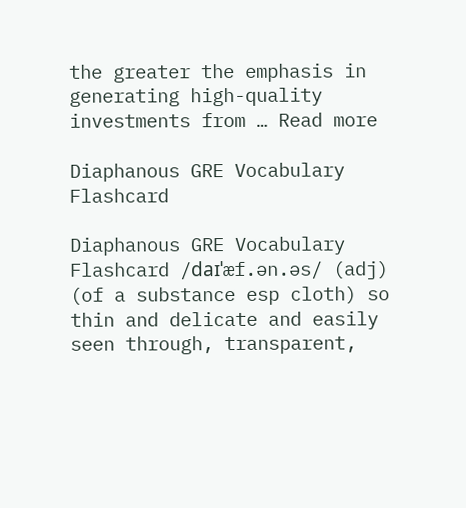the greater the emphasis in generating high-quality investments from … Read more

Diaphanous GRE Vocabulary Flashcard

Diaphanous GRE Vocabulary Flashcard /daɪˈæf.ən.əs/ (adj) (of a substance esp cloth) so thin and delicate and easily seen through, transparent,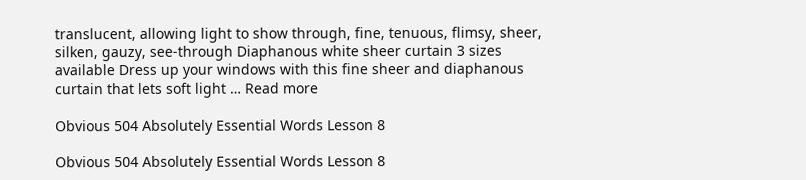translucent, allowing light to show through, fine, tenuous, flimsy, sheer, silken, gauzy, see-through Diaphanous white sheer curtain 3 sizes available Dress up your windows with this fine sheer and diaphanous curtain that lets soft light … Read more

Obvious 504 Absolutely Essential Words Lesson 8

Obvious 504 Absolutely Essential Words Lesson 8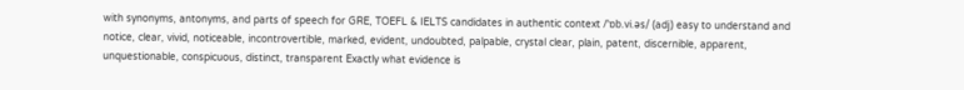with synonyms, antonyms, and parts of speech for GRE, TOEFL & IELTS candidates in authentic context /ˈɒb.vi.əs/ (adj) easy to understand and notice, clear, vivid, noticeable, incontrovertible, marked, evident, undoubted, palpable, crystal clear, plain, patent, discernible, apparent, unquestionable, conspicuous, distinct, transparent Exactly what evidence is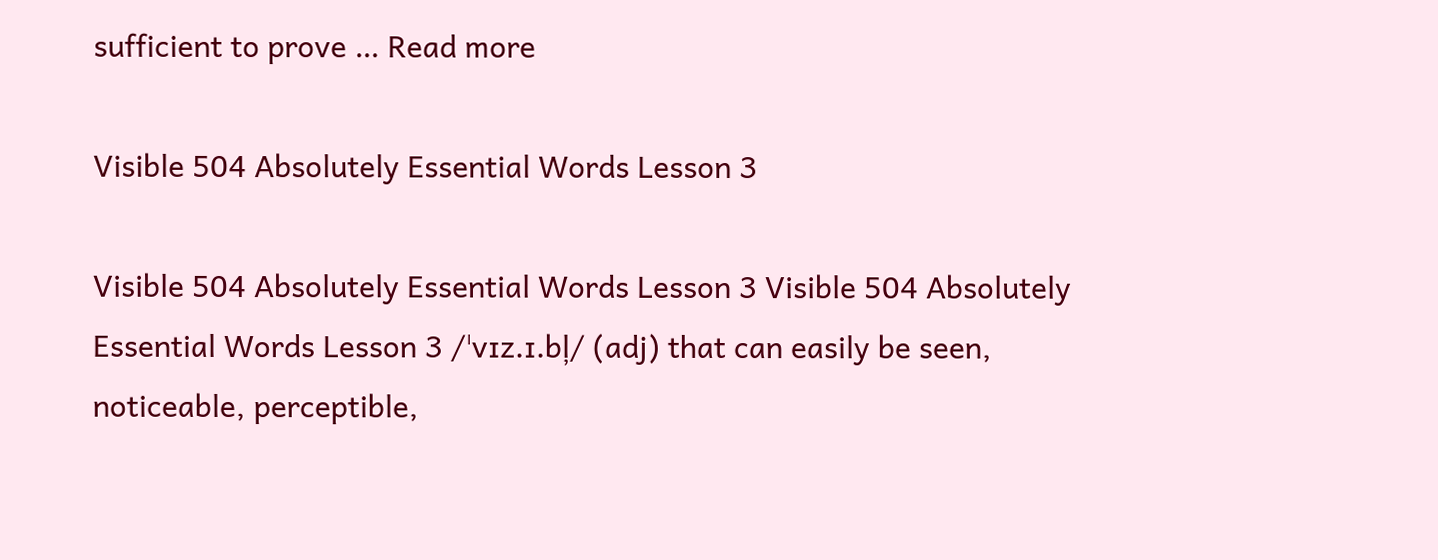sufficient to prove … Read more

Visible 504 Absolutely Essential Words Lesson 3

Visible 504 Absolutely Essential Words Lesson 3 Visible 504 Absolutely Essential Words Lesson 3 /ˈvɪz.ɪ.bļ/ (adj) that can easily be seen, noticeable, perceptible,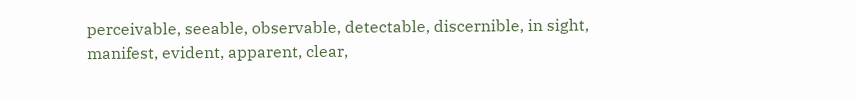perceivable, seeable, observable, detectable, discernible, in sight, manifest, evident, apparent, clear,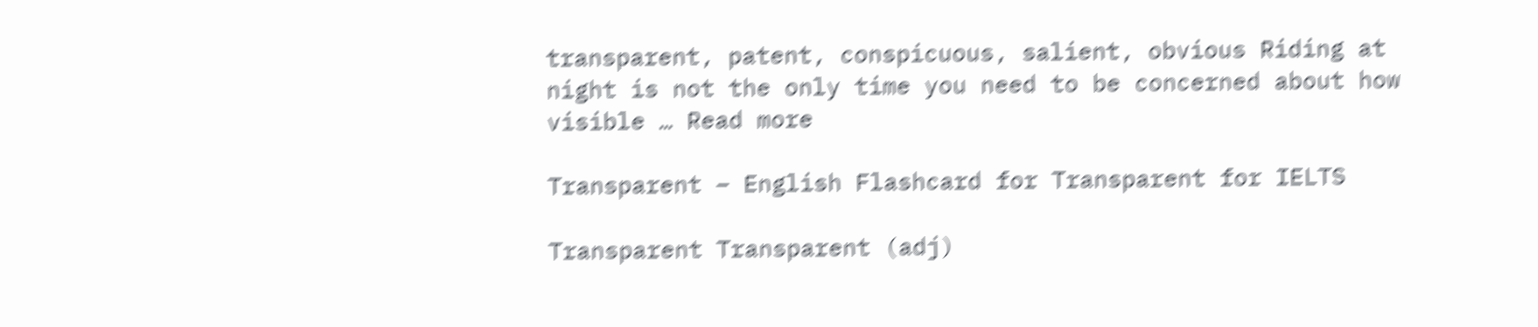transparent, patent, conspicuous, salient, obvious Riding at night is not the only time you need to be concerned about how visible … Read more

Transparent – English Flashcard for Transparent for IELTS

Transparent Transparent (adj)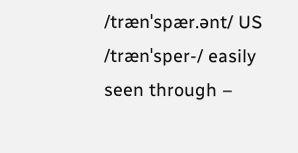/trænˈspær.ənt/ US /trænˈsper-/ easily seen through –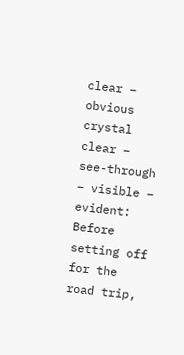clear – obvious crystal clear – see-through – visible – evident: Before setting off for the road trip,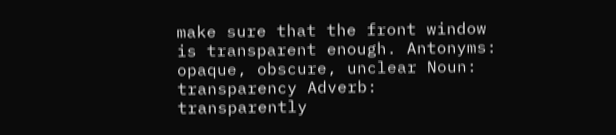make sure that the front window is transparent enough. Antonyms: opaque, obscure, unclear Noun: transparency Adverb: transparently